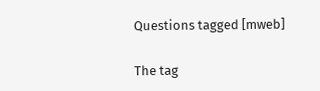Questions tagged [mweb]

The tag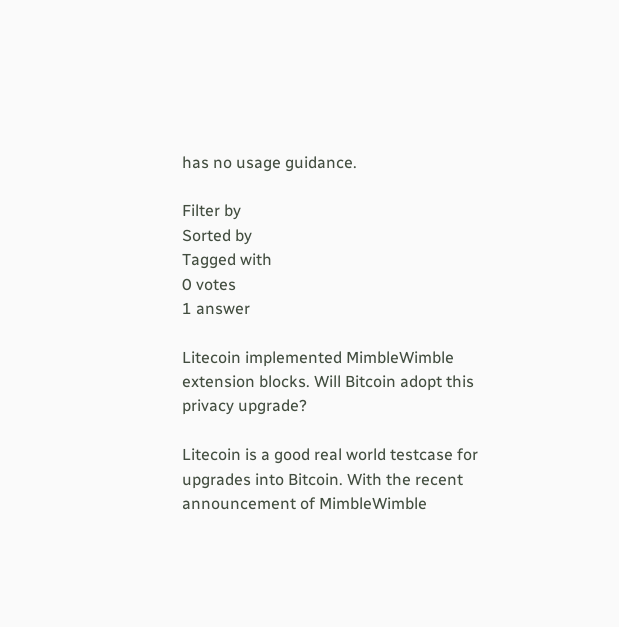has no usage guidance.

Filter by
Sorted by
Tagged with
0 votes
1 answer

Litecoin implemented MimbleWimble extension blocks. Will Bitcoin adopt this privacy upgrade?

Litecoin is a good real world testcase for upgrades into Bitcoin. With the recent announcement of MimbleWimble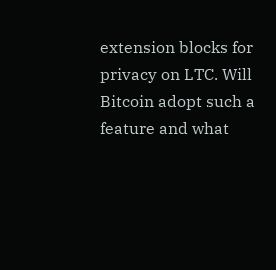extension blocks for privacy on LTC. Will Bitcoin adopt such a feature and what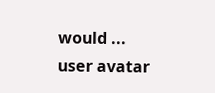would ...
user avatar